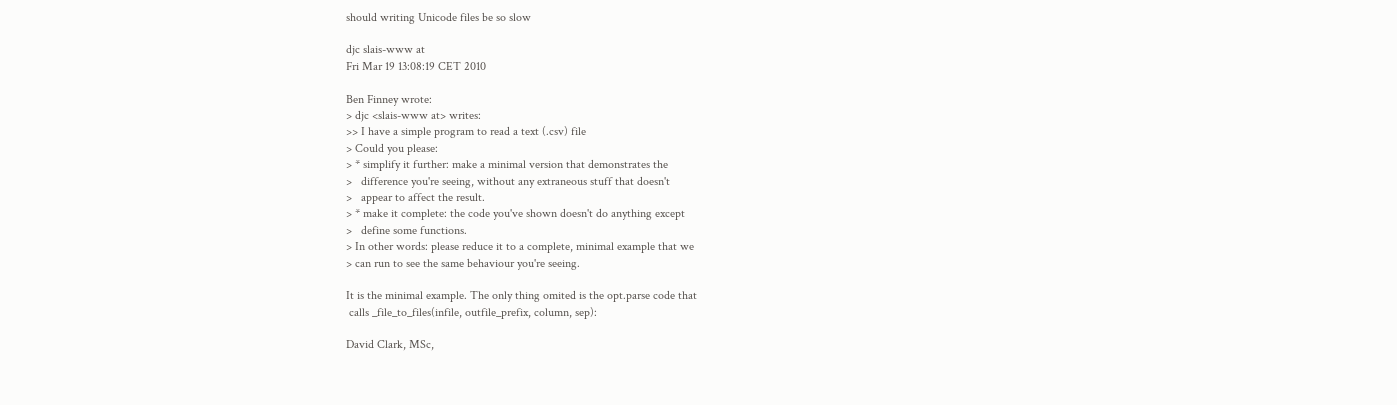should writing Unicode files be so slow

djc slais-www at
Fri Mar 19 13:08:19 CET 2010

Ben Finney wrote:
> djc <slais-www at> writes:
>> I have a simple program to read a text (.csv) file
> Could you please:
> * simplify it further: make a minimal version that demonstrates the
>   difference you're seeing, without any extraneous stuff that doesn't
>   appear to affect the result.
> * make it complete: the code you've shown doesn't do anything except
>   define some functions.
> In other words: please reduce it to a complete, minimal example that we
> can run to see the same behaviour you're seeing.

It is the minimal example. The only thing omited is the opt.parse code that
 calls _file_to_files(infile, outfile_prefix, column, sep):

David Clark, MSc,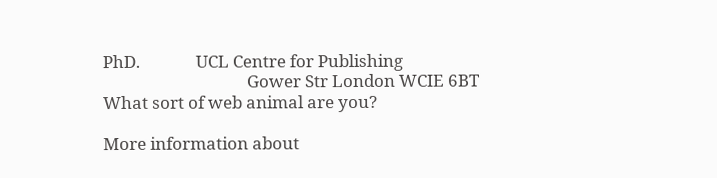PhD.              UCL Centre for Publishing
                                    Gower Str London WCIE 6BT
What sort of web animal are you?

More information about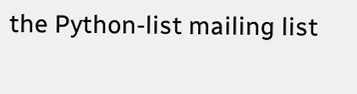the Python-list mailing list